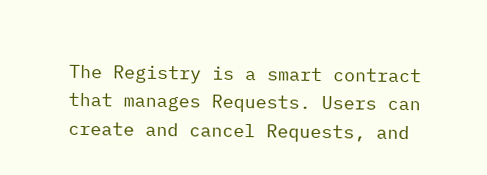The Registry is a smart contract that manages Requests. Users can create and cancel Requests, and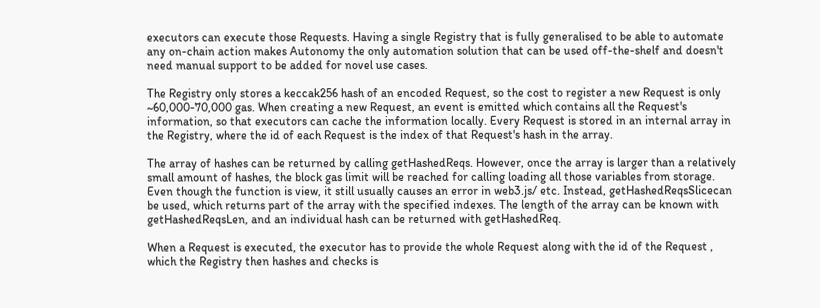executors can execute those Requests. Having a single Registry that is fully generalised to be able to automate any on-chain action makes Autonomy the only automation solution that can be used off-the-shelf and doesn't need manual support to be added for novel use cases.

The Registry only stores a keccak256 hash of an encoded Request, so the cost to register a new Request is only ~60,000-70,000 gas. When creating a new Request, an event is emitted which contains all the Request's information, so that executors can cache the information locally. Every Request is stored in an internal array in the Registry, where the id of each Request is the index of that Request's hash in the array.

The array of hashes can be returned by calling getHashedReqs. However, once the array is larger than a relatively small amount of hashes, the block gas limit will be reached for calling loading all those variables from storage. Even though the function is view, it still usually causes an error in web3.js/ etc. Instead, getHashedReqsSlicecan be used, which returns part of the array with the specified indexes. The length of the array can be known with getHashedReqsLen, and an individual hash can be returned with getHashedReq.

When a Request is executed, the executor has to provide the whole Request along with the id of the Request , which the Registry then hashes and checks is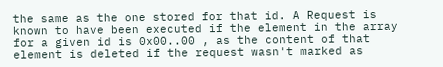the same as the one stored for that id. A Request is known to have been executed if the element in the array for a given id is 0x00..00 , as the content of that element is deleted if the request wasn't marked as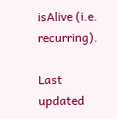isAlive (i.e. recurring).

Last updated